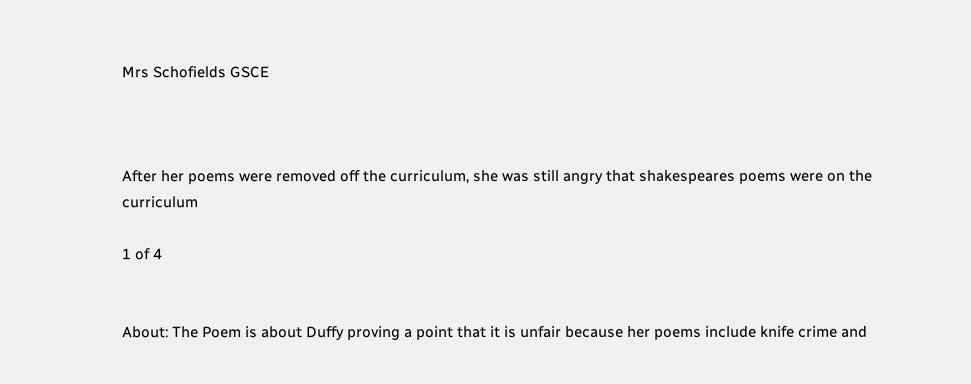Mrs Schofields GSCE



After her poems were removed off the curriculum, she was still angry that shakespeares poems were on the curriculum

1 of 4


About: The Poem is about Duffy proving a point that it is unfair because her poems include knife crime and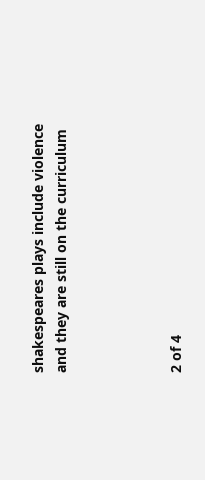shakespeares plays include violence and they are still on the curriculum




2 of 4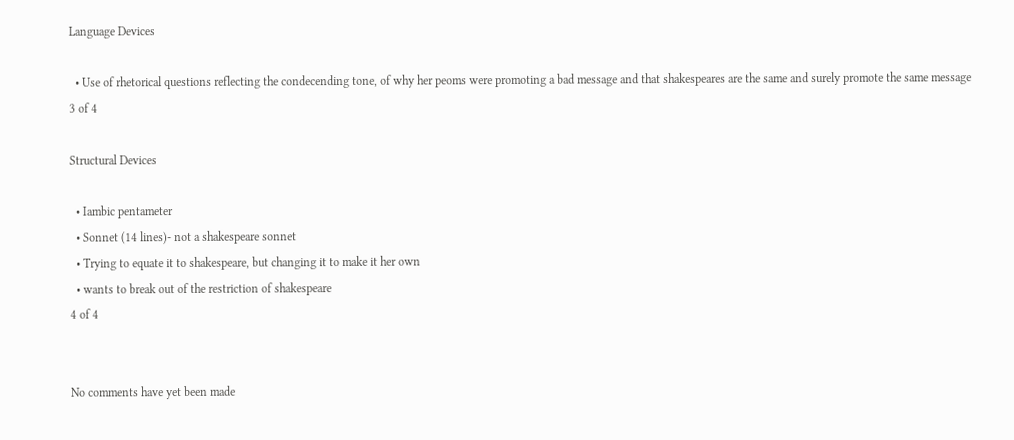Language Devices

  • Use of rhetorical questions reflecting the condecending tone, of why her peoms were promoting a bad message and that shakespeares are the same and surely promote the same message
3 of 4

Structural Devices

  • Iambic pentameter
  • Sonnet (14 lines)- not a shakespeare sonnet
  • Trying to equate it to shakespeare, but changing it to make it her own
  • wants to break out of the restriction of shakespeare
4 of 4


No comments have yet been made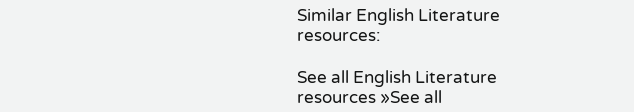Similar English Literature resources:

See all English Literature resources »See all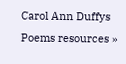Carol Ann Duffys Poems resources »